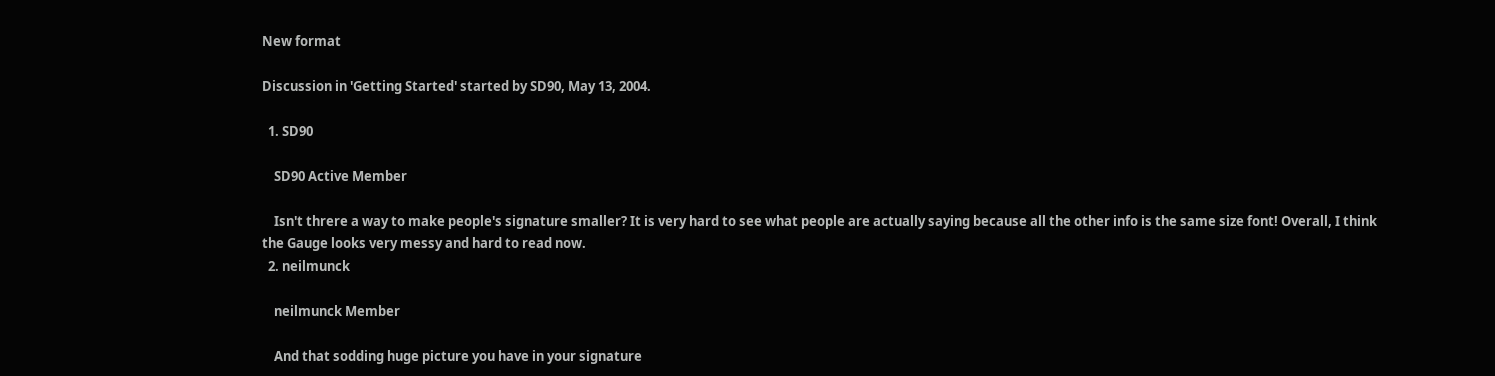New format

Discussion in 'Getting Started' started by SD90, May 13, 2004.

  1. SD90

    SD90 Active Member

    Isn't threre a way to make people's signature smaller? It is very hard to see what people are actually saying because all the other info is the same size font! Overall, I think the Gauge looks very messy and hard to read now.
  2. neilmunck

    neilmunck Member

    And that sodding huge picture you have in your signature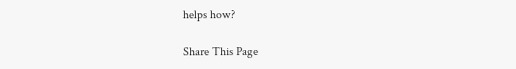helps how?

Share This Page